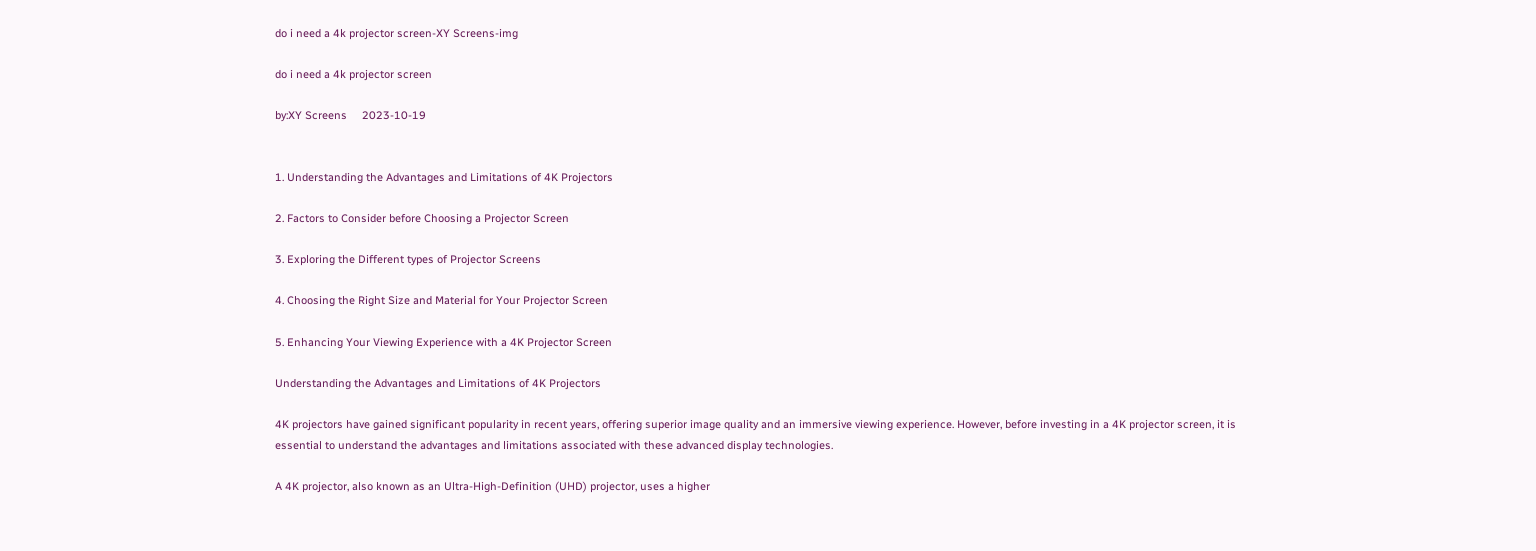do i need a 4k projector screen-XY Screens-img

do i need a 4k projector screen

by:XY Screens     2023-10-19


1. Understanding the Advantages and Limitations of 4K Projectors

2. Factors to Consider before Choosing a Projector Screen

3. Exploring the Different types of Projector Screens

4. Choosing the Right Size and Material for Your Projector Screen

5. Enhancing Your Viewing Experience with a 4K Projector Screen

Understanding the Advantages and Limitations of 4K Projectors

4K projectors have gained significant popularity in recent years, offering superior image quality and an immersive viewing experience. However, before investing in a 4K projector screen, it is essential to understand the advantages and limitations associated with these advanced display technologies.

A 4K projector, also known as an Ultra-High-Definition (UHD) projector, uses a higher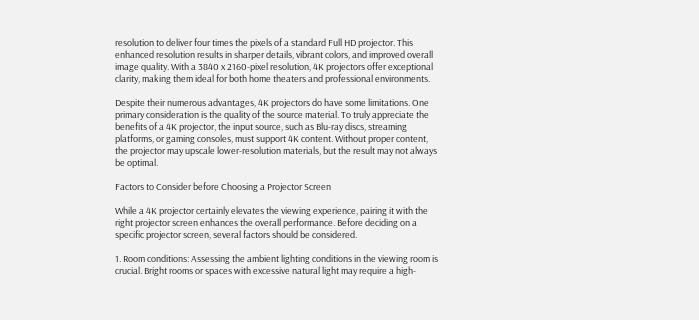resolution to deliver four times the pixels of a standard Full HD projector. This enhanced resolution results in sharper details, vibrant colors, and improved overall image quality. With a 3840 x 2160-pixel resolution, 4K projectors offer exceptional clarity, making them ideal for both home theaters and professional environments.

Despite their numerous advantages, 4K projectors do have some limitations. One primary consideration is the quality of the source material. To truly appreciate the benefits of a 4K projector, the input source, such as Blu-ray discs, streaming platforms, or gaming consoles, must support 4K content. Without proper content, the projector may upscale lower-resolution materials, but the result may not always be optimal.

Factors to Consider before Choosing a Projector Screen

While a 4K projector certainly elevates the viewing experience, pairing it with the right projector screen enhances the overall performance. Before deciding on a specific projector screen, several factors should be considered.

1. Room conditions: Assessing the ambient lighting conditions in the viewing room is crucial. Bright rooms or spaces with excessive natural light may require a high-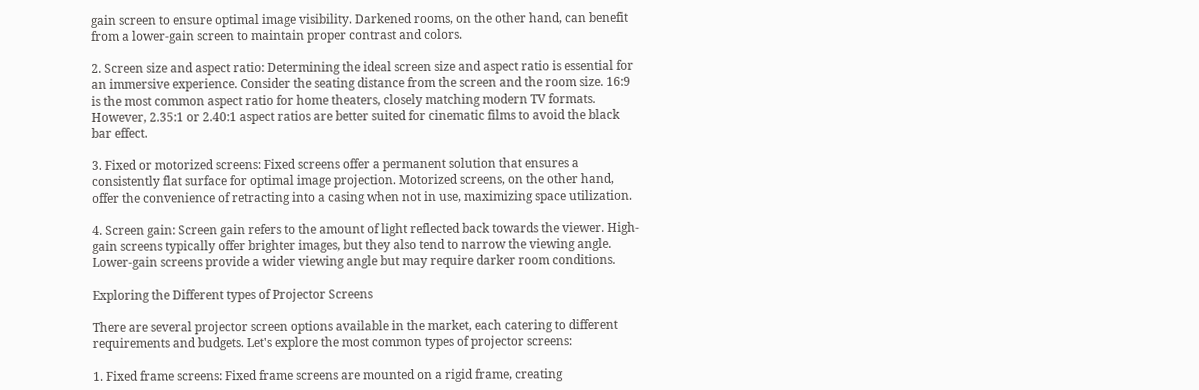gain screen to ensure optimal image visibility. Darkened rooms, on the other hand, can benefit from a lower-gain screen to maintain proper contrast and colors.

2. Screen size and aspect ratio: Determining the ideal screen size and aspect ratio is essential for an immersive experience. Consider the seating distance from the screen and the room size. 16:9 is the most common aspect ratio for home theaters, closely matching modern TV formats. However, 2.35:1 or 2.40:1 aspect ratios are better suited for cinematic films to avoid the black bar effect.

3. Fixed or motorized screens: Fixed screens offer a permanent solution that ensures a consistently flat surface for optimal image projection. Motorized screens, on the other hand, offer the convenience of retracting into a casing when not in use, maximizing space utilization.

4. Screen gain: Screen gain refers to the amount of light reflected back towards the viewer. High-gain screens typically offer brighter images, but they also tend to narrow the viewing angle. Lower-gain screens provide a wider viewing angle but may require darker room conditions.

Exploring the Different types of Projector Screens

There are several projector screen options available in the market, each catering to different requirements and budgets. Let's explore the most common types of projector screens:

1. Fixed frame screens: Fixed frame screens are mounted on a rigid frame, creating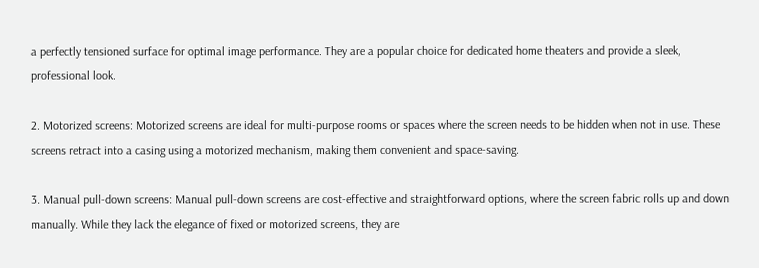a perfectly tensioned surface for optimal image performance. They are a popular choice for dedicated home theaters and provide a sleek, professional look.

2. Motorized screens: Motorized screens are ideal for multi-purpose rooms or spaces where the screen needs to be hidden when not in use. These screens retract into a casing using a motorized mechanism, making them convenient and space-saving.

3. Manual pull-down screens: Manual pull-down screens are cost-effective and straightforward options, where the screen fabric rolls up and down manually. While they lack the elegance of fixed or motorized screens, they are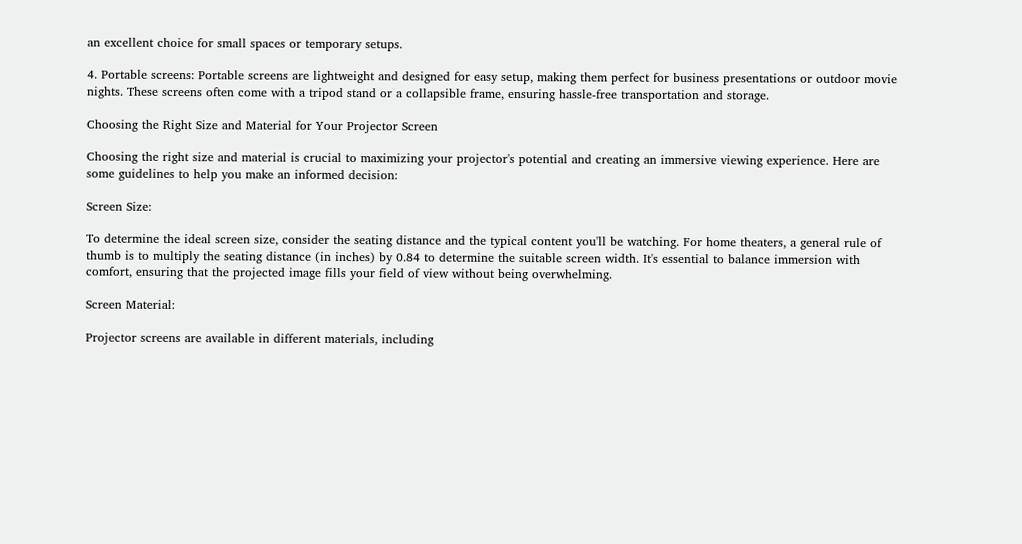an excellent choice for small spaces or temporary setups.

4. Portable screens: Portable screens are lightweight and designed for easy setup, making them perfect for business presentations or outdoor movie nights. These screens often come with a tripod stand or a collapsible frame, ensuring hassle-free transportation and storage.

Choosing the Right Size and Material for Your Projector Screen

Choosing the right size and material is crucial to maximizing your projector's potential and creating an immersive viewing experience. Here are some guidelines to help you make an informed decision:

Screen Size:

To determine the ideal screen size, consider the seating distance and the typical content you'll be watching. For home theaters, a general rule of thumb is to multiply the seating distance (in inches) by 0.84 to determine the suitable screen width. It's essential to balance immersion with comfort, ensuring that the projected image fills your field of view without being overwhelming.

Screen Material:

Projector screens are available in different materials, including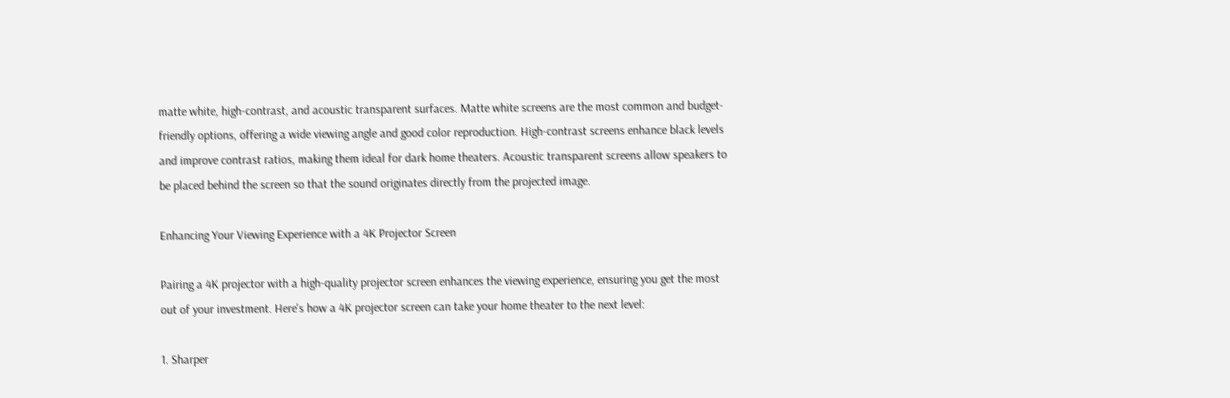matte white, high-contrast, and acoustic transparent surfaces. Matte white screens are the most common and budget-friendly options, offering a wide viewing angle and good color reproduction. High-contrast screens enhance black levels and improve contrast ratios, making them ideal for dark home theaters. Acoustic transparent screens allow speakers to be placed behind the screen so that the sound originates directly from the projected image.

Enhancing Your Viewing Experience with a 4K Projector Screen

Pairing a 4K projector with a high-quality projector screen enhances the viewing experience, ensuring you get the most out of your investment. Here's how a 4K projector screen can take your home theater to the next level:

1. Sharper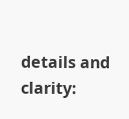details and clarity: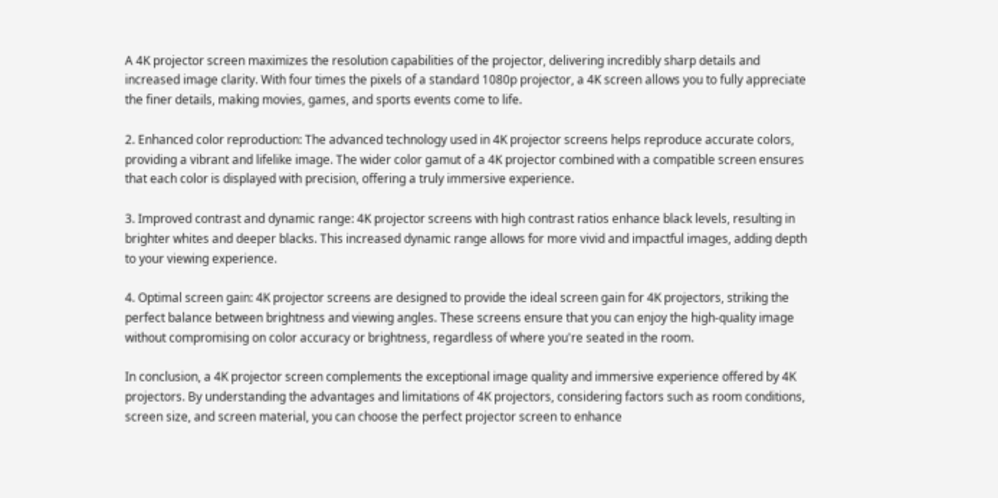A 4K projector screen maximizes the resolution capabilities of the projector, delivering incredibly sharp details and increased image clarity. With four times the pixels of a standard 1080p projector, a 4K screen allows you to fully appreciate the finer details, making movies, games, and sports events come to life.

2. Enhanced color reproduction: The advanced technology used in 4K projector screens helps reproduce accurate colors, providing a vibrant and lifelike image. The wider color gamut of a 4K projector combined with a compatible screen ensures that each color is displayed with precision, offering a truly immersive experience.

3. Improved contrast and dynamic range: 4K projector screens with high contrast ratios enhance black levels, resulting in brighter whites and deeper blacks. This increased dynamic range allows for more vivid and impactful images, adding depth to your viewing experience.

4. Optimal screen gain: 4K projector screens are designed to provide the ideal screen gain for 4K projectors, striking the perfect balance between brightness and viewing angles. These screens ensure that you can enjoy the high-quality image without compromising on color accuracy or brightness, regardless of where you're seated in the room.

In conclusion, a 4K projector screen complements the exceptional image quality and immersive experience offered by 4K projectors. By understanding the advantages and limitations of 4K projectors, considering factors such as room conditions, screen size, and screen material, you can choose the perfect projector screen to enhance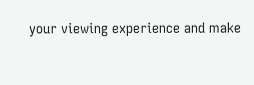your viewing experience and make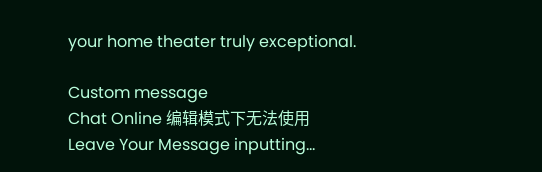your home theater truly exceptional.

Custom message
Chat Online 编辑模式下无法使用
Leave Your Message inputting...